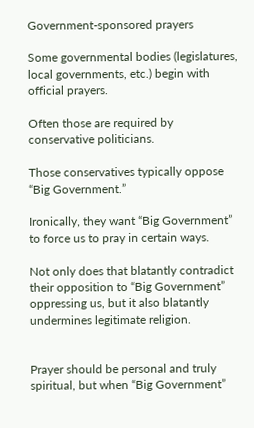Government-sponsored prayers

Some governmental bodies (legislatures, local governments, etc.) begin with official prayers.

Often those are required by conservative politicians.

Those conservatives typically oppose “Big Government.”

Ironically, they want “Big Government” to force us to pray in certain ways.

Not only does that blatantly contradict their opposition to “Big Government” oppressing us, but it also blatantly undermines legitimate religion.


Prayer should be personal and truly spiritual, but when “Big Government”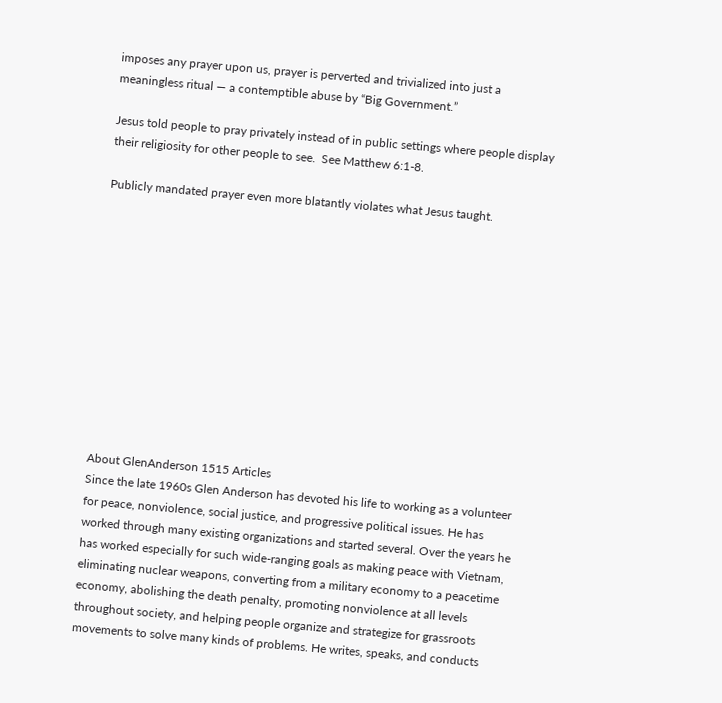imposes any prayer upon us, prayer is perverted and trivialized into just a meaningless ritual — a contemptible abuse by “Big Government.”

Jesus told people to pray privately instead of in public settings where people display their religiosity for other people to see.  See Matthew 6:1-8.

Publicly mandated prayer even more blatantly violates what Jesus taught.












About GlenAnderson 1515 Articles
Since the late 1960s Glen Anderson has devoted his life to working as a volunteer for peace, nonviolence, social justice, and progressive political issues. He has worked through many existing organizations and started several. Over the years he has worked especially for such wide-ranging goals as making peace with Vietnam, eliminating nuclear weapons, converting from a military economy to a peacetime economy, abolishing the death penalty, promoting nonviolence at all levels throughout society, and helping people organize and strategize for grassroots movements to solve many kinds of problems. He writes, speaks, and conducts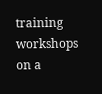training workshops on a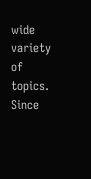wide variety of topics. Since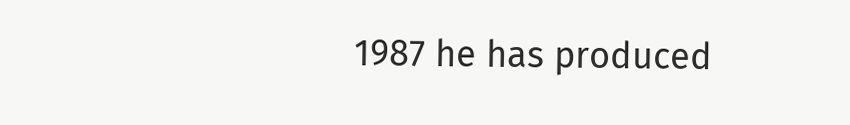1987 he has produced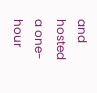and hosted a one-hour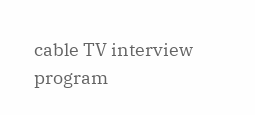cable TV interview program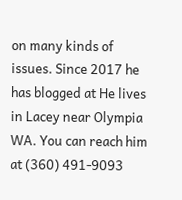on many kinds of issues. Since 2017 he has blogged at He lives in Lacey near Olympia WA. You can reach him at (360) 491-9093